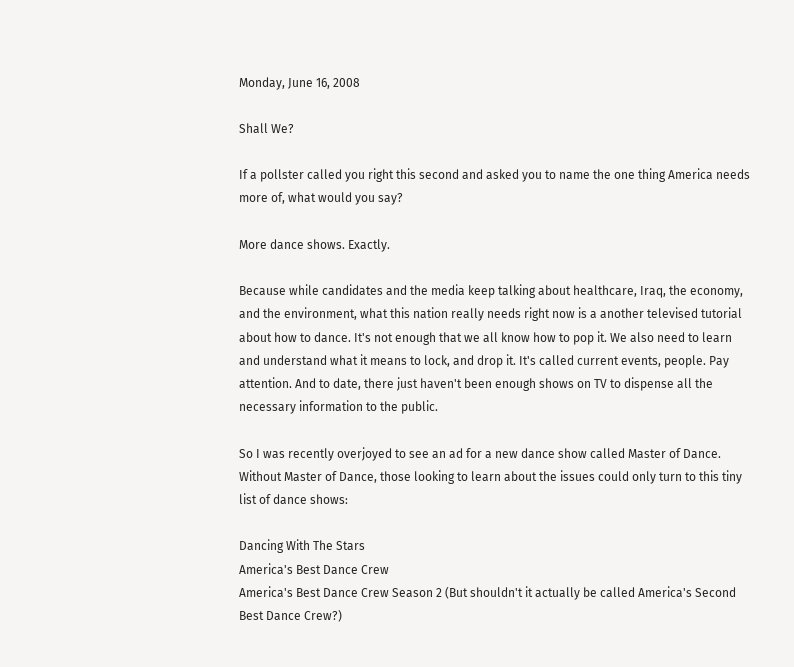Monday, June 16, 2008

Shall We?

If a pollster called you right this second and asked you to name the one thing America needs more of, what would you say?

More dance shows. Exactly.

Because while candidates and the media keep talking about healthcare, Iraq, the economy, and the environment, what this nation really needs right now is a another televised tutorial about how to dance. It's not enough that we all know how to pop it. We also need to learn and understand what it means to lock, and drop it. It's called current events, people. Pay attention. And to date, there just haven't been enough shows on TV to dispense all the necessary information to the public.

So I was recently overjoyed to see an ad for a new dance show called Master of Dance. Without Master of Dance, those looking to learn about the issues could only turn to this tiny list of dance shows:

Dancing With The Stars
America's Best Dance Crew
America's Best Dance Crew Season 2 (But shouldn't it actually be called America's Second Best Dance Crew?)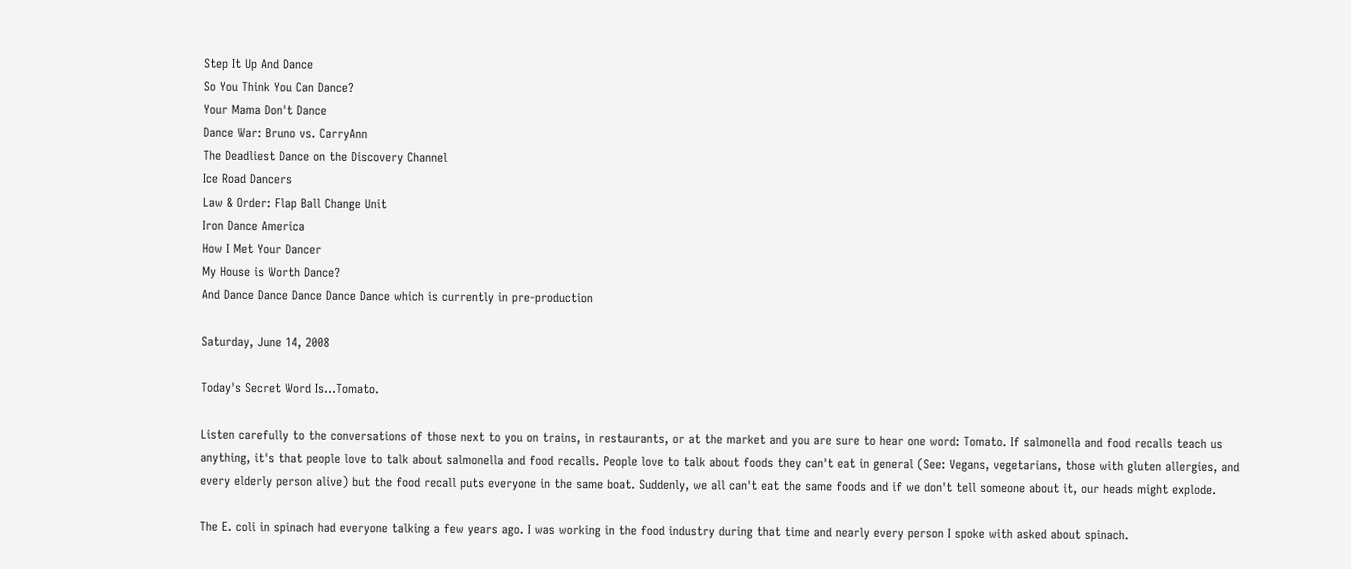Step It Up And Dance
So You Think You Can Dance?
Your Mama Don't Dance
Dance War: Bruno vs. CarryAnn
The Deadliest Dance on the Discovery Channel
Ice Road Dancers
Law & Order: Flap Ball Change Unit
Iron Dance America
How I Met Your Dancer
My House is Worth Dance?
And Dance Dance Dance Dance Dance which is currently in pre-production

Saturday, June 14, 2008

Today's Secret Word Is...Tomato.

Listen carefully to the conversations of those next to you on trains, in restaurants, or at the market and you are sure to hear one word: Tomato. If salmonella and food recalls teach us anything, it's that people love to talk about salmonella and food recalls. People love to talk about foods they can't eat in general (See: Vegans, vegetarians, those with gluten allergies, and every elderly person alive) but the food recall puts everyone in the same boat. Suddenly, we all can't eat the same foods and if we don't tell someone about it, our heads might explode.

The E. coli in spinach had everyone talking a few years ago. I was working in the food industry during that time and nearly every person I spoke with asked about spinach.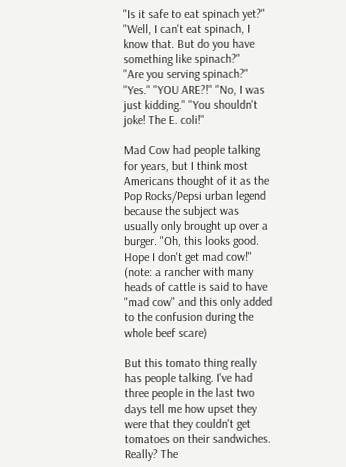"Is it safe to eat spinach yet?"
"Well, I can't eat spinach, I know that. But do you have something like spinach?"
"Are you serving spinach?" "Yes." "YOU ARE?!" "No, I was just kidding." "You shouldn't joke! The E. coli!"

Mad Cow had people talking for years, but I think most Americans thought of it as the Pop Rocks/Pepsi urban legend because the subject was usually only brought up over a burger. "Oh, this looks good. Hope I don't get mad cow!" (note: a rancher with many heads of cattle is said to have "mad cow" and this only added to the confusion during the whole beef scare)

But this tomato thing really has people talking. I've had three people in the last two days tell me how upset they were that they couldn't get tomatoes on their sandwiches. Really? The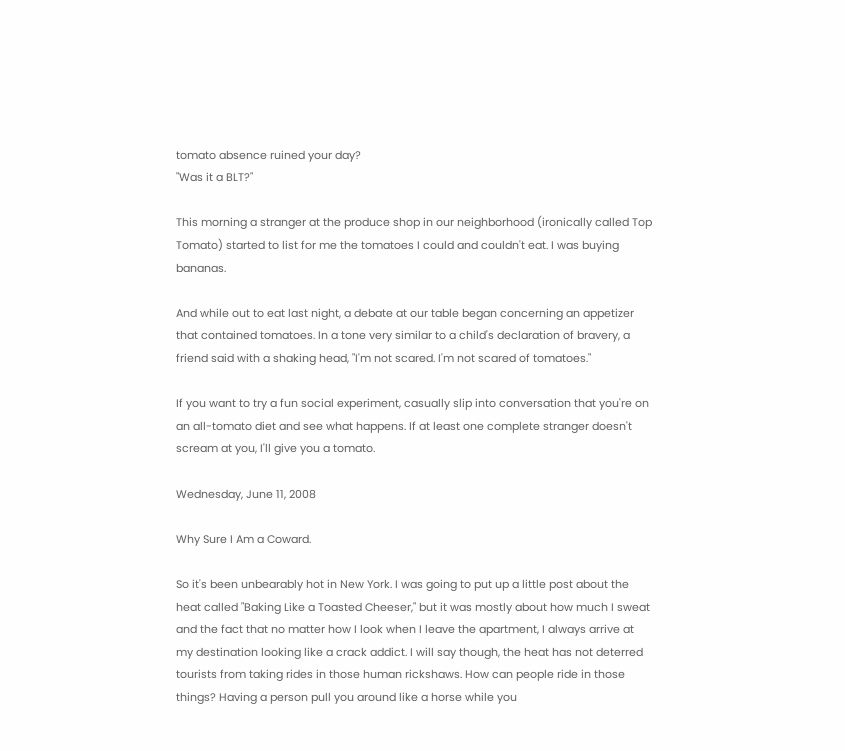tomato absence ruined your day?
"Was it a BLT?"

This morning a stranger at the produce shop in our neighborhood (ironically called Top Tomato) started to list for me the tomatoes I could and couldn't eat. I was buying bananas.

And while out to eat last night, a debate at our table began concerning an appetizer that contained tomatoes. In a tone very similar to a child's declaration of bravery, a friend said with a shaking head, "I'm not scared. I'm not scared of tomatoes."

If you want to try a fun social experiment, casually slip into conversation that you're on an all-tomato diet and see what happens. If at least one complete stranger doesn't scream at you, I'll give you a tomato.

Wednesday, June 11, 2008

Why Sure I Am a Coward.

So it's been unbearably hot in New York. I was going to put up a little post about the heat called "Baking Like a Toasted Cheeser," but it was mostly about how much I sweat and the fact that no matter how I look when I leave the apartment, I always arrive at my destination looking like a crack addict. I will say though, the heat has not deterred tourists from taking rides in those human rickshaws. How can people ride in those things? Having a person pull you around like a horse while you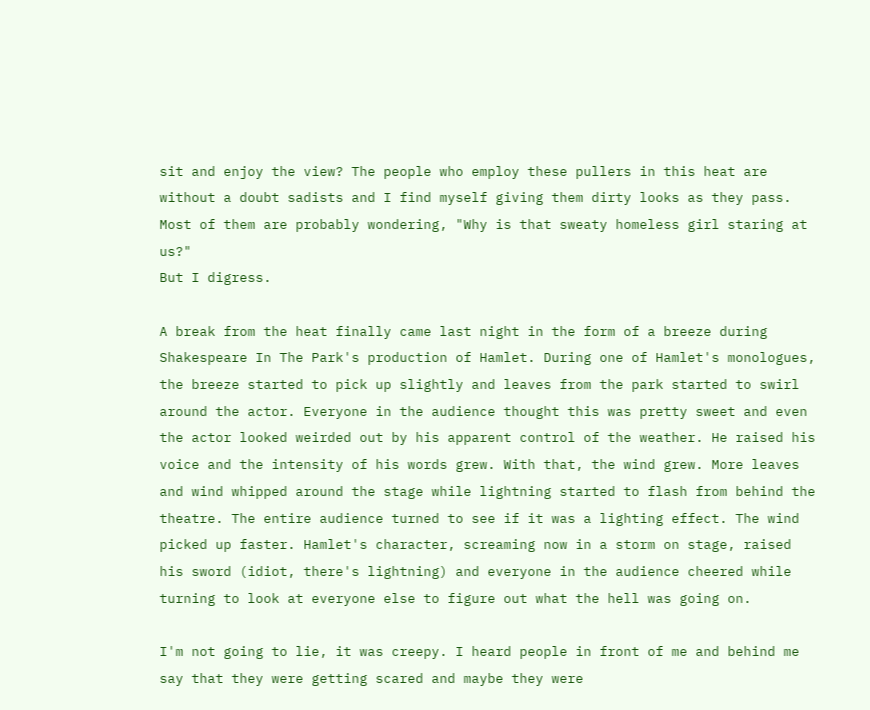sit and enjoy the view? The people who employ these pullers in this heat are without a doubt sadists and I find myself giving them dirty looks as they pass. Most of them are probably wondering, "Why is that sweaty homeless girl staring at us?"
But I digress.

A break from the heat finally came last night in the form of a breeze during Shakespeare In The Park's production of Hamlet. During one of Hamlet's monologues, the breeze started to pick up slightly and leaves from the park started to swirl around the actor. Everyone in the audience thought this was pretty sweet and even the actor looked weirded out by his apparent control of the weather. He raised his voice and the intensity of his words grew. With that, the wind grew. More leaves and wind whipped around the stage while lightning started to flash from behind the theatre. The entire audience turned to see if it was a lighting effect. The wind picked up faster. Hamlet's character, screaming now in a storm on stage, raised his sword (idiot, there's lightning) and everyone in the audience cheered while turning to look at everyone else to figure out what the hell was going on.

I'm not going to lie, it was creepy. I heard people in front of me and behind me say that they were getting scared and maybe they were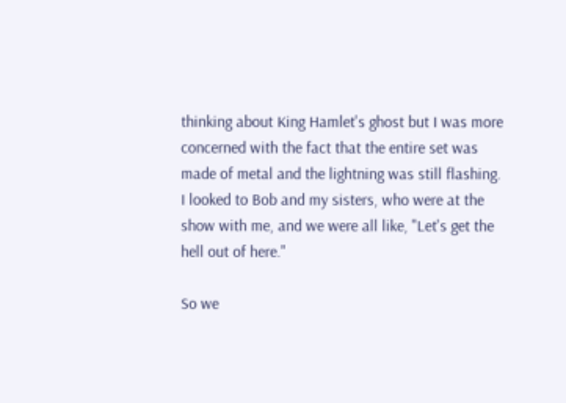thinking about King Hamlet's ghost but I was more concerned with the fact that the entire set was made of metal and the lightning was still flashing. I looked to Bob and my sisters, who were at the show with me, and we were all like, "Let's get the hell out of here."

So we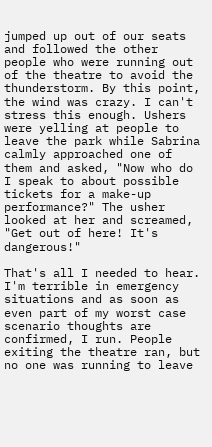jumped up out of our seats and followed the other people who were running out of the theatre to avoid the thunderstorm. By this point, the wind was crazy. I can't stress this enough. Ushers were yelling at people to leave the park while Sabrina calmly approached one of them and asked, "Now who do I speak to about possible tickets for a make-up performance?" The usher looked at her and screamed, "Get out of here! It's dangerous!"

That's all I needed to hear. I'm terrible in emergency situations and as soon as even part of my worst case scenario thoughts are confirmed, I run. People exiting the theatre ran, but no one was running to leave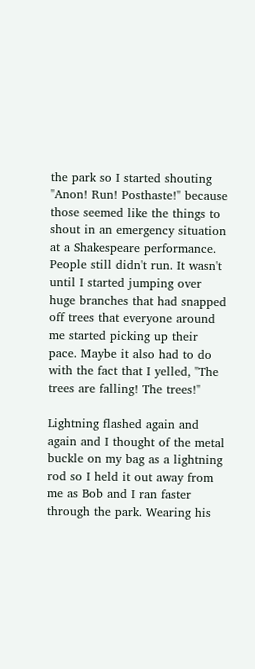the park so I started shouting "Anon! Run! Posthaste!" because those seemed like the things to shout in an emergency situation at a Shakespeare performance. People still didn't run. It wasn't until I started jumping over huge branches that had snapped off trees that everyone around me started picking up their pace. Maybe it also had to do with the fact that I yelled, "The trees are falling! The trees!"

Lightning flashed again and again and I thought of the metal buckle on my bag as a lightning rod so I held it out away from me as Bob and I ran faster through the park. Wearing his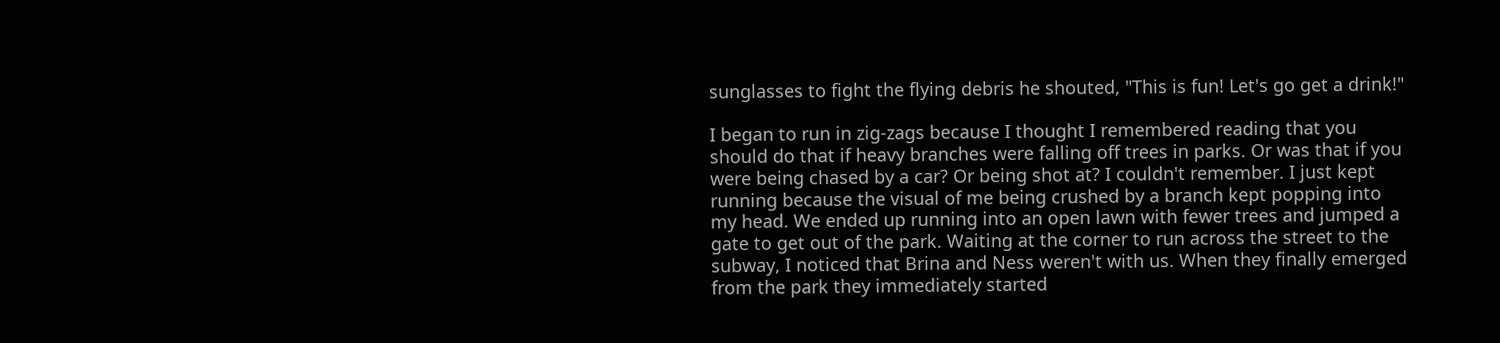sunglasses to fight the flying debris he shouted, "This is fun! Let's go get a drink!"

I began to run in zig-zags because I thought I remembered reading that you should do that if heavy branches were falling off trees in parks. Or was that if you were being chased by a car? Or being shot at? I couldn't remember. I just kept running because the visual of me being crushed by a branch kept popping into my head. We ended up running into an open lawn with fewer trees and jumped a gate to get out of the park. Waiting at the corner to run across the street to the subway, I noticed that Brina and Ness weren't with us. When they finally emerged from the park they immediately started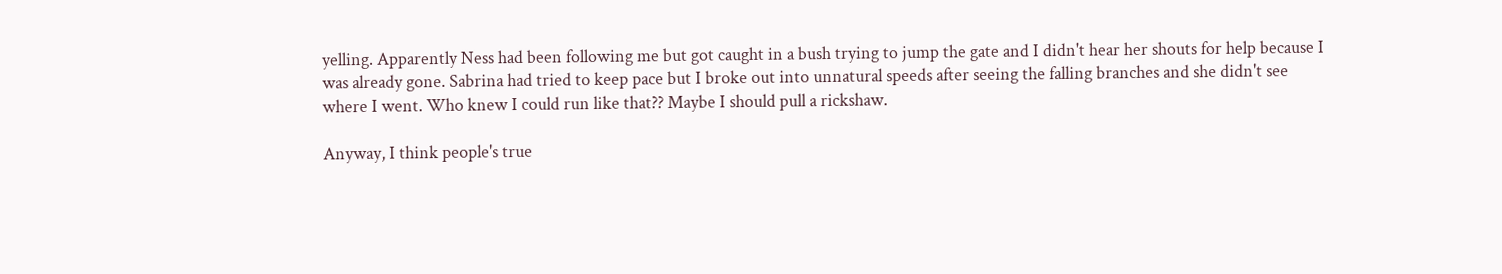yelling. Apparently Ness had been following me but got caught in a bush trying to jump the gate and I didn't hear her shouts for help because I was already gone. Sabrina had tried to keep pace but I broke out into unnatural speeds after seeing the falling branches and she didn't see where I went. Who knew I could run like that?? Maybe I should pull a rickshaw.

Anyway, I think people's true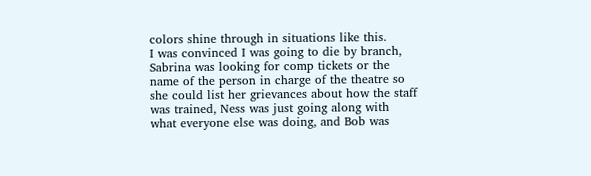colors shine through in situations like this.
I was convinced I was going to die by branch, Sabrina was looking for comp tickets or the name of the person in charge of the theatre so she could list her grievances about how the staff was trained, Ness was just going along with what everyone else was doing, and Bob was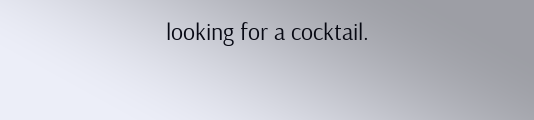looking for a cocktail.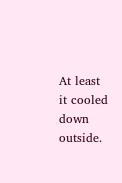At least it cooled down outside.